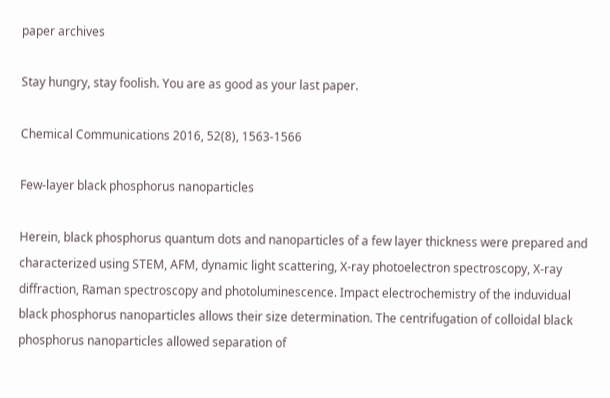paper archives

Stay hungry, stay foolish. You are as good as your last paper.

Chemical Communications 2016, 52(8), 1563-1566

Few-layer black phosphorus nanoparticles

Herein, black phosphorus quantum dots and nanoparticles of a few layer thickness were prepared and characterized using STEM, AFM, dynamic light scattering, X-ray photoelectron spectroscopy, X-ray diffraction, Raman spectroscopy and photoluminescence. Impact electrochemistry of the induvidual black phosphorus nanoparticles allows their size determination. The centrifugation of colloidal black phosphorus nanoparticles allowed separation of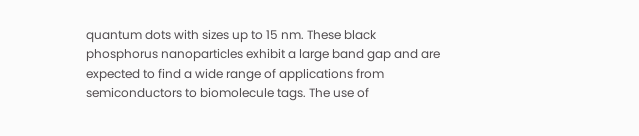quantum dots with sizes up to 15 nm. These black phosphorus nanoparticles exhibit a large band gap and are expected to find a wide range of applications from semiconductors to biomolecule tags. The use of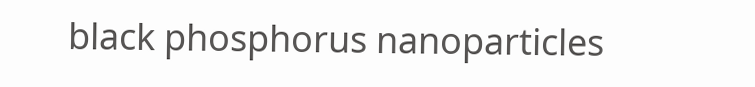black phosphorus nanoparticles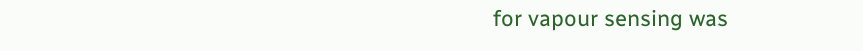for vapour sensing was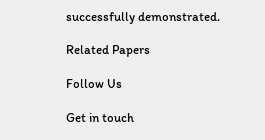successfully demonstrated.

Related Papers

Follow Us

Get in touch